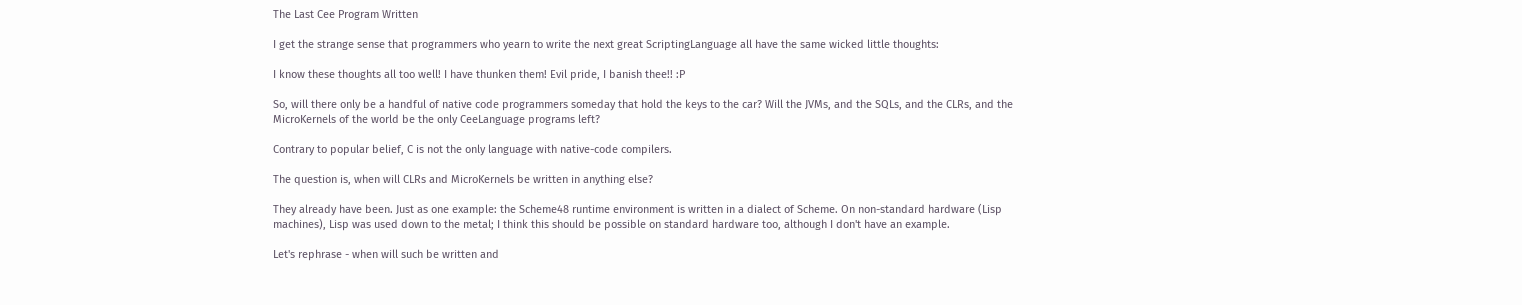The Last Cee Program Written

I get the strange sense that programmers who yearn to write the next great ScriptingLanguage all have the same wicked little thoughts:

I know these thoughts all too well! I have thunken them! Evil pride, I banish thee!! :P

So, will there only be a handful of native code programmers someday that hold the keys to the car? Will the JVMs, and the SQLs, and the CLRs, and the MicroKernels of the world be the only CeeLanguage programs left?

Contrary to popular belief, C is not the only language with native-code compilers.

The question is, when will CLRs and MicroKernels be written in anything else?

They already have been. Just as one example: the Scheme48 runtime environment is written in a dialect of Scheme. On non-standard hardware (Lisp machines), Lisp was used down to the metal; I think this should be possible on standard hardware too, although I don't have an example.

Let's rephrase - when will such be written and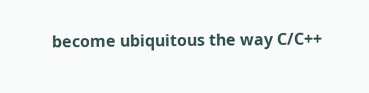become ubiquitous the way C/C++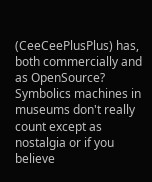(CeeCeePlusPlus) has, both commercially and as OpenSource? Symbolics machines in museums don't really count except as nostalgia or if you believe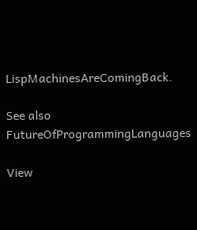LispMachinesAreComingBack.

See also FutureOfProgrammingLanguages

View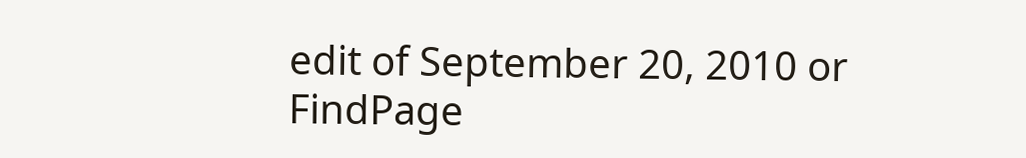edit of September 20, 2010 or FindPage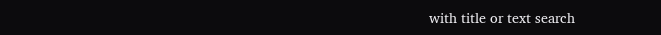with title or text search